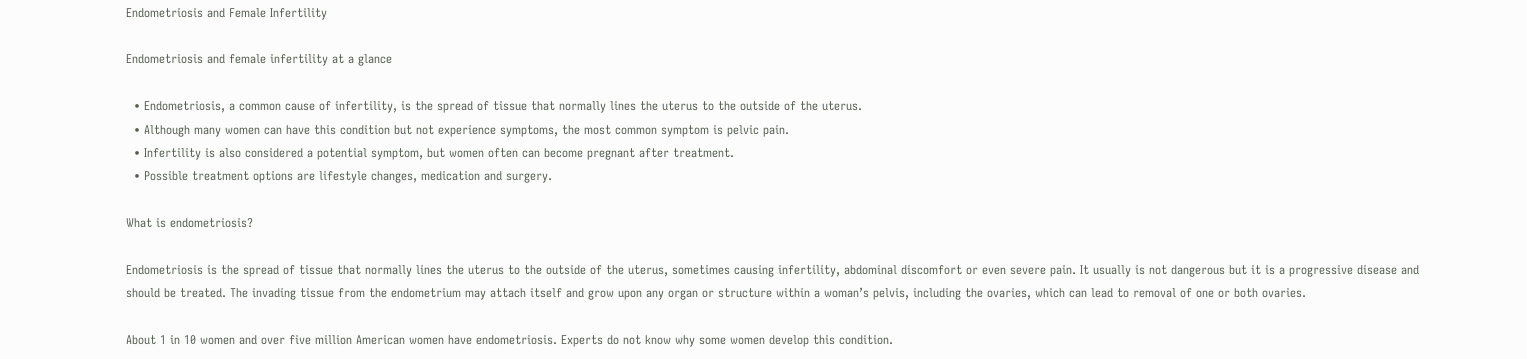Endometriosis and Female Infertility

Endometriosis and female infertility at a glance

  • Endometriosis, a common cause of infertility, is the spread of tissue that normally lines the uterus to the outside of the uterus.
  • Although many women can have this condition but not experience symptoms, the most common symptom is pelvic pain.
  • Infertility is also considered a potential symptom, but women often can become pregnant after treatment.
  • Possible treatment options are lifestyle changes, medication and surgery.

What is endometriosis?

Endometriosis is the spread of tissue that normally lines the uterus to the outside of the uterus, sometimes causing infertility, abdominal discomfort or even severe pain. It usually is not dangerous but it is a progressive disease and should be treated. The invading tissue from the endometrium may attach itself and grow upon any organ or structure within a woman’s pelvis, including the ovaries, which can lead to removal of one or both ovaries.

About 1 in 10 women and over five million American women have endometriosis. Experts do not know why some women develop this condition.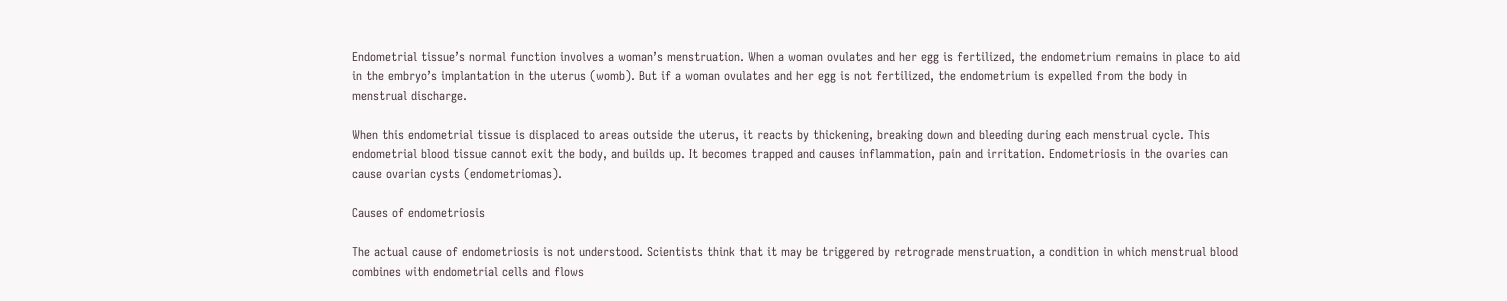Endometrial tissue’s normal function involves a woman’s menstruation. When a woman ovulates and her egg is fertilized, the endometrium remains in place to aid in the embryo’s implantation in the uterus (womb). But if a woman ovulates and her egg is not fertilized, the endometrium is expelled from the body in menstrual discharge.

When this endometrial tissue is displaced to areas outside the uterus, it reacts by thickening, breaking down and bleeding during each menstrual cycle. This endometrial blood tissue cannot exit the body, and builds up. It becomes trapped and causes inflammation, pain and irritation. Endometriosis in the ovaries can cause ovarian cysts (endometriomas).

Causes of endometriosis

The actual cause of endometriosis is not understood. Scientists think that it may be triggered by retrograde menstruation, a condition in which menstrual blood combines with endometrial cells and flows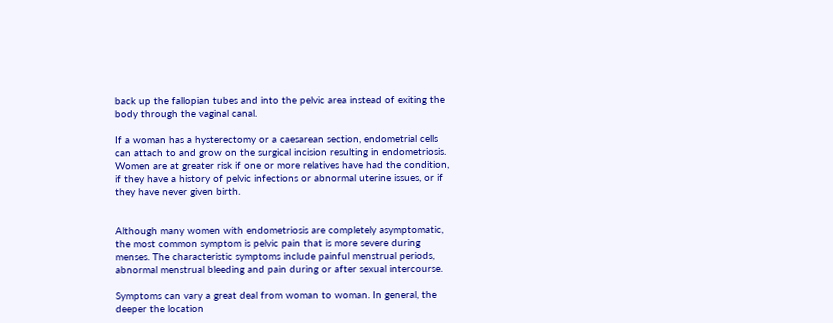back up the fallopian tubes and into the pelvic area instead of exiting the body through the vaginal canal.

If a woman has a hysterectomy or a caesarean section, endometrial cells can attach to and grow on the surgical incision resulting in endometriosis. Women are at greater risk if one or more relatives have had the condition, if they have a history of pelvic infections or abnormal uterine issues, or if they have never given birth.


Although many women with endometriosis are completely asymptomatic, the most common symptom is pelvic pain that is more severe during menses. The characteristic symptoms include painful menstrual periods, abnormal menstrual bleeding and pain during or after sexual intercourse.

Symptoms can vary a great deal from woman to woman. In general, the deeper the location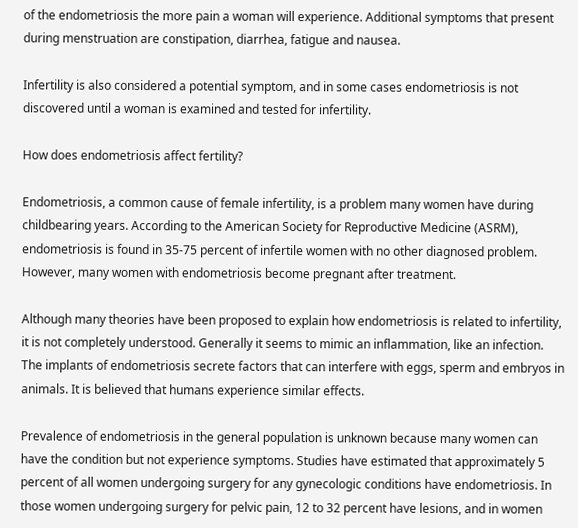of the endometriosis the more pain a woman will experience. Additional symptoms that present during menstruation are constipation, diarrhea, fatigue and nausea.

Infertility is also considered a potential symptom, and in some cases endometriosis is not discovered until a woman is examined and tested for infertility.

How does endometriosis affect fertility?

Endometriosis, a common cause of female infertility, is a problem many women have during childbearing years. According to the American Society for Reproductive Medicine (ASRM), endometriosis is found in 35-75 percent of infertile women with no other diagnosed problem. However, many women with endometriosis become pregnant after treatment.

Although many theories have been proposed to explain how endometriosis is related to infertility, it is not completely understood. Generally it seems to mimic an inflammation, like an infection. The implants of endometriosis secrete factors that can interfere with eggs, sperm and embryos in animals. It is believed that humans experience similar effects.

Prevalence of endometriosis in the general population is unknown because many women can have the condition but not experience symptoms. Studies have estimated that approximately 5 percent of all women undergoing surgery for any gynecologic conditions have endometriosis. In those women undergoing surgery for pelvic pain, 12 to 32 percent have lesions, and in women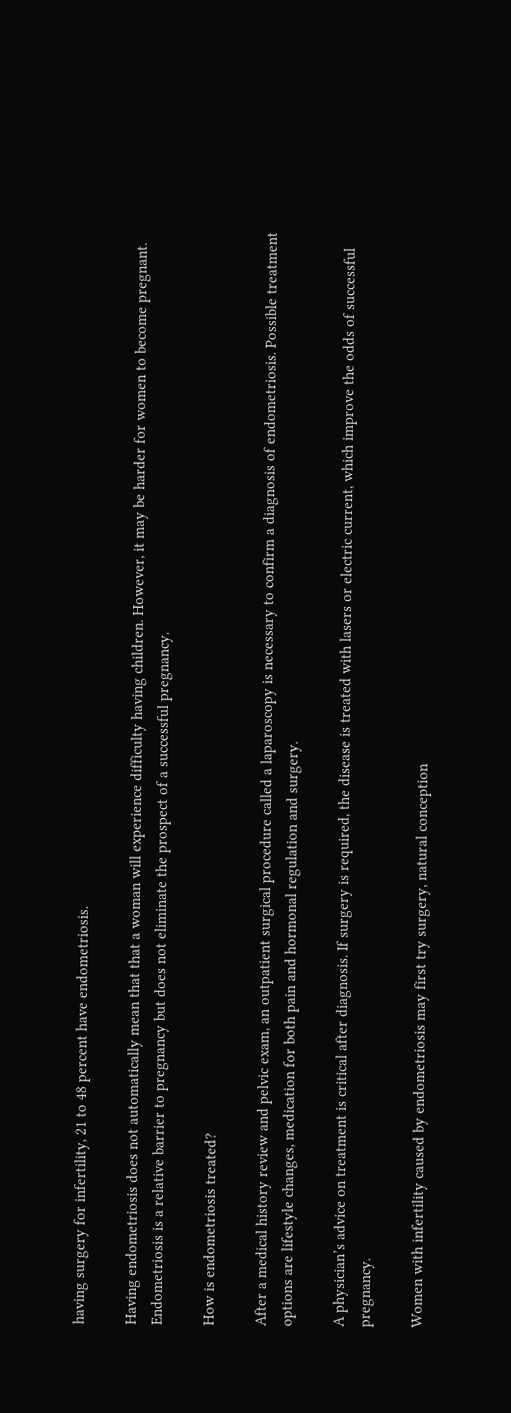having surgery for infertility, 21 to 48 percent have endometriosis.

Having endometriosis does not automatically mean that that a woman will experience difficulty having children. However, it may be harder for women to become pregnant. Endometriosis is a relative barrier to pregnancy but does not eliminate the prospect of a successful pregnancy.

How is endometriosis treated?

After a medical history review and pelvic exam, an outpatient surgical procedure called a laparoscopy is necessary to confirm a diagnosis of endometriosis. Possible treatment options are lifestyle changes, medication for both pain and hormonal regulation and surgery.

A physician’s advice on treatment is critical after diagnosis. If surgery is required, the disease is treated with lasers or electric current, which improve the odds of successful pregnancy.

Women with infertility caused by endometriosis may first try surgery, natural conception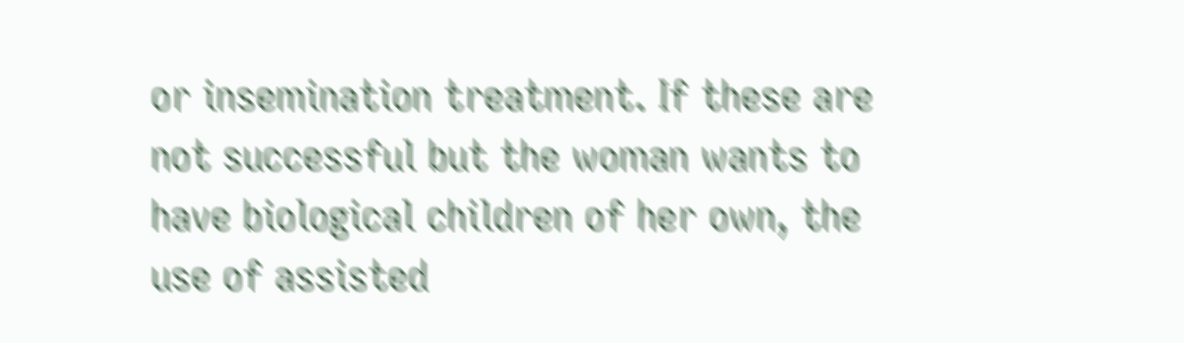or insemination treatment. If these are not successful but the woman wants to have biological children of her own, the use of assisted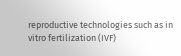reproductive technologies such as in vitro fertilization (IVF)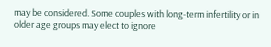may be considered. Some couples with long-term infertility or in older age groups may elect to ignore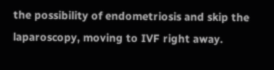the possibility of endometriosis and skip the laparoscopy, moving to IVF right away.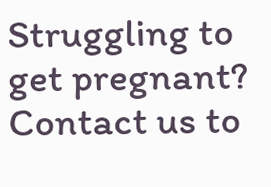Struggling to get pregnant? Contact us to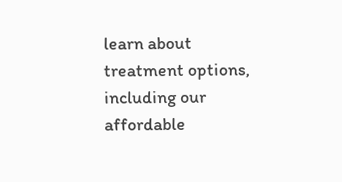learn about treatment options, including our affordable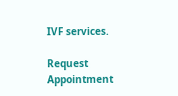IVF services.

Request Appointment